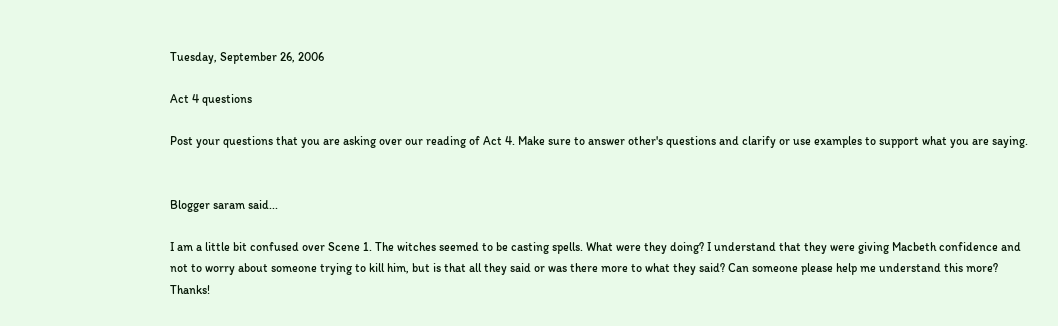Tuesday, September 26, 2006

Act 4 questions

Post your questions that you are asking over our reading of Act 4. Make sure to answer other's questions and clarify or use examples to support what you are saying.


Blogger saram said...

I am a little bit confused over Scene 1. The witches seemed to be casting spells. What were they doing? I understand that they were giving Macbeth confidence and not to worry about someone trying to kill him, but is that all they said or was there more to what they said? Can someone please help me understand this more? Thanks!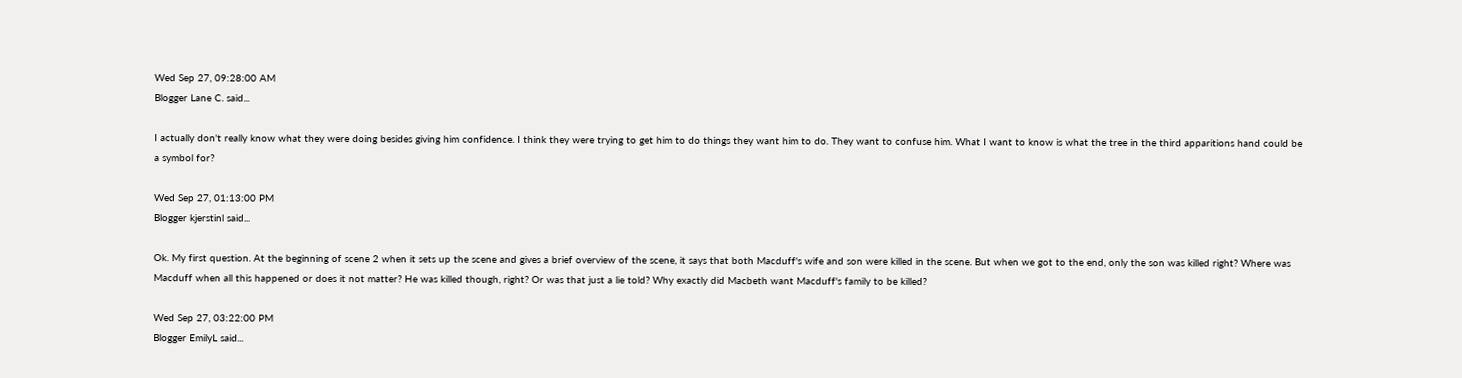Wed Sep 27, 09:28:00 AM
Blogger Lane C. said...

I actually don't really know what they were doing besides giving him confidence. I think they were trying to get him to do things they want him to do. They want to confuse him. What I want to know is what the tree in the third apparitions hand could be a symbol for?

Wed Sep 27, 01:13:00 PM
Blogger kjerstinl said...

Ok. My first question. At the beginning of scene 2 when it sets up the scene and gives a brief overview of the scene, it says that both Macduff's wife and son were killed in the scene. But when we got to the end, only the son was killed right? Where was Macduff when all this happened or does it not matter? He was killed though, right? Or was that just a lie told? Why exactly did Macbeth want Macduff's family to be killed?

Wed Sep 27, 03:22:00 PM
Blogger EmilyL said...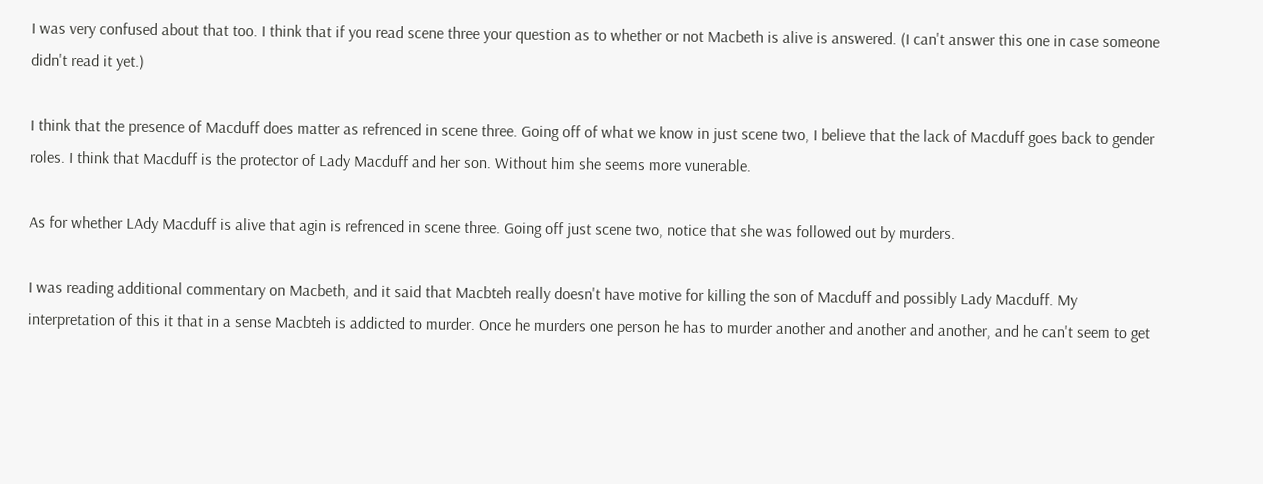I was very confused about that too. I think that if you read scene three your question as to whether or not Macbeth is alive is answered. (I can't answer this one in case someone didn't read it yet.)

I think that the presence of Macduff does matter as refrenced in scene three. Going off of what we know in just scene two, I believe that the lack of Macduff goes back to gender roles. I think that Macduff is the protector of Lady Macduff and her son. Without him she seems more vunerable.

As for whether LAdy Macduff is alive that agin is refrenced in scene three. Going off just scene two, notice that she was followed out by murders.

I was reading additional commentary on Macbeth, and it said that Macbteh really doesn't have motive for killing the son of Macduff and possibly Lady Macduff. My interpretation of this it that in a sense Macbteh is addicted to murder. Once he murders one person he has to murder another and another and another, and he can't seem to get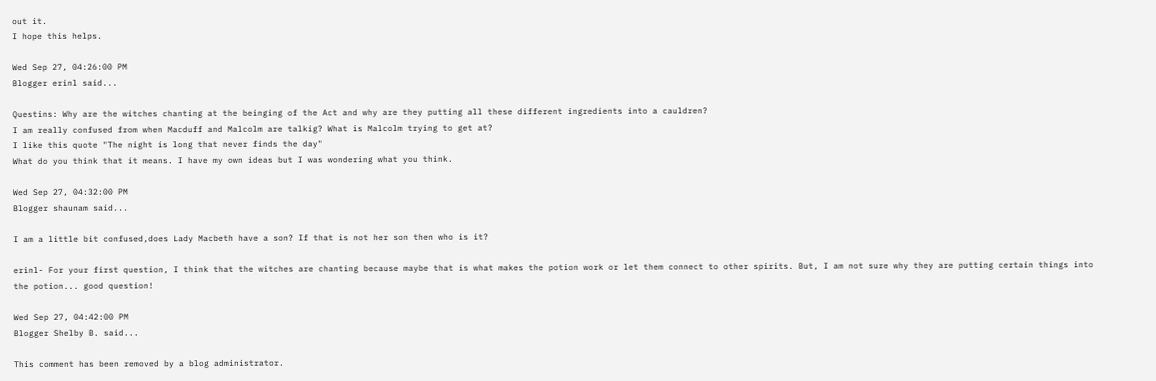out it.
I hope this helps.

Wed Sep 27, 04:26:00 PM
Blogger erinl said...

Questins: Why are the witches chanting at the beinging of the Act and why are they putting all these different ingredients into a cauldren?
I am really confused from when Macduff and Malcolm are talkig? What is Malcolm trying to get at?
I like this quote "The night is long that never finds the day"
What do you think that it means. I have my own ideas but I was wondering what you think.

Wed Sep 27, 04:32:00 PM
Blogger shaunam said...

I am a little bit confused,does Lady Macbeth have a son? If that is not her son then who is it?

erinl- For your first question, I think that the witches are chanting because maybe that is what makes the potion work or let them connect to other spirits. But, I am not sure why they are putting certain things into the potion... good question!

Wed Sep 27, 04:42:00 PM
Blogger Shelby B. said...

This comment has been removed by a blog administrator.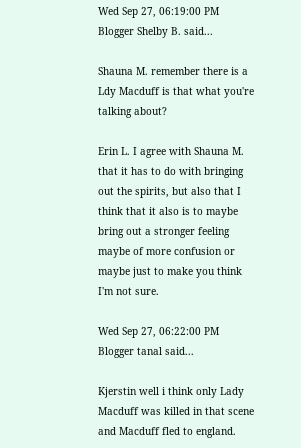Wed Sep 27, 06:19:00 PM
Blogger Shelby B. said...

Shauna M. remember there is a Ldy Macduff is that what you're talking about?

Erin L. I agree with Shauna M. that it has to do with bringing out the spirits, but also that I think that it also is to maybe bring out a stronger feeling maybe of more confusion or maybe just to make you think I'm not sure.

Wed Sep 27, 06:22:00 PM
Blogger tanal said...

Kjerstin well i think only Lady Macduff was killed in that scene and Macduff fled to england.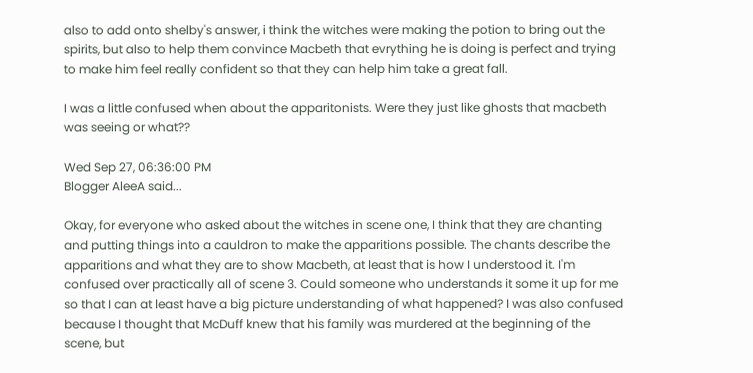also to add onto shelby's answer, i think the witches were making the potion to bring out the spirits, but also to help them convince Macbeth that evrything he is doing is perfect and trying to make him feel really confident so that they can help him take a great fall.

I was a little confused when about the apparitonists. Were they just like ghosts that macbeth was seeing or what??

Wed Sep 27, 06:36:00 PM
Blogger AleeA said...

Okay, for everyone who asked about the witches in scene one, I think that they are chanting and putting things into a cauldron to make the apparitions possible. The chants describe the apparitions and what they are to show Macbeth, at least that is how I understood it. I'm confused over practically all of scene 3. Could someone who understands it some it up for me so that I can at least have a big picture understanding of what happened? I was also confused because I thought that McDuff knew that his family was murdered at the beginning of the scene, but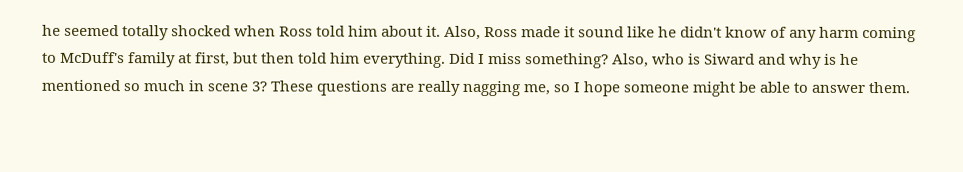he seemed totally shocked when Ross told him about it. Also, Ross made it sound like he didn't know of any harm coming to McDuff's family at first, but then told him everything. Did I miss something? Also, who is Siward and why is he mentioned so much in scene 3? These questions are really nagging me, so I hope someone might be able to answer them.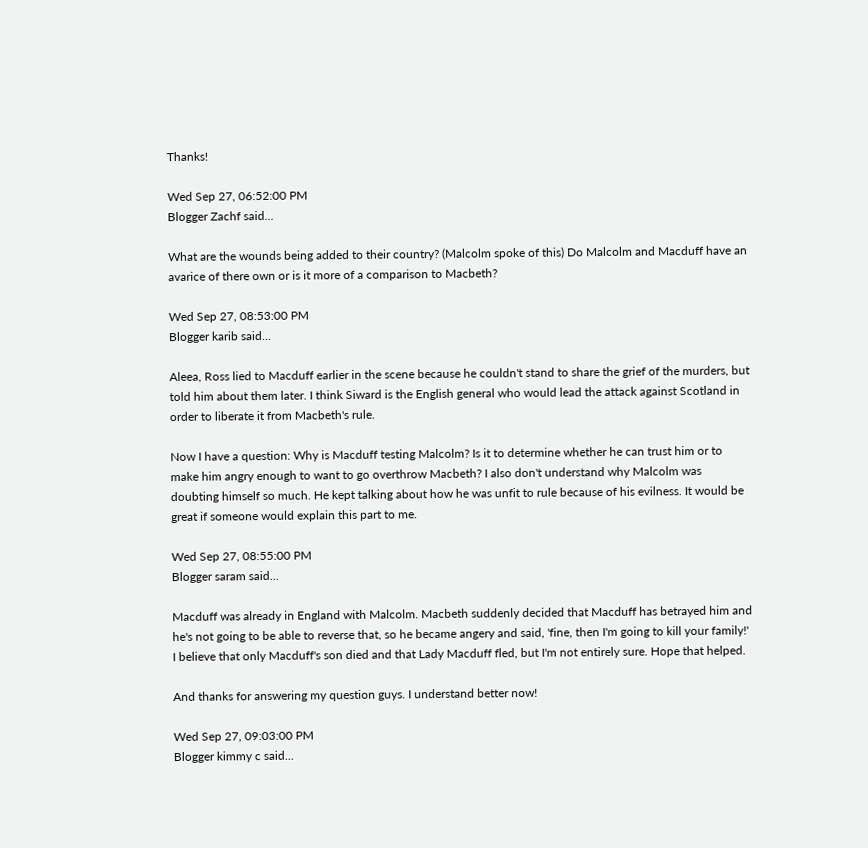Thanks!

Wed Sep 27, 06:52:00 PM
Blogger Zachf said...

What are the wounds being added to their country? (Malcolm spoke of this) Do Malcolm and Macduff have an avarice of there own or is it more of a comparison to Macbeth?

Wed Sep 27, 08:53:00 PM
Blogger karib said...

Aleea, Ross lied to Macduff earlier in the scene because he couldn't stand to share the grief of the murders, but told him about them later. I think Siward is the English general who would lead the attack against Scotland in order to liberate it from Macbeth's rule.

Now I have a question: Why is Macduff testing Malcolm? Is it to determine whether he can trust him or to make him angry enough to want to go overthrow Macbeth? I also don't understand why Malcolm was doubting himself so much. He kept talking about how he was unfit to rule because of his evilness. It would be great if someone would explain this part to me.

Wed Sep 27, 08:55:00 PM
Blogger saram said...

Macduff was already in England with Malcolm. Macbeth suddenly decided that Macduff has betrayed him and he's not going to be able to reverse that, so he became angery and said, 'fine, then I'm going to kill your family!' I believe that only Macduff's son died and that Lady Macduff fled, but I'm not entirely sure. Hope that helped.

And thanks for answering my question guys. I understand better now!

Wed Sep 27, 09:03:00 PM
Blogger kimmy c said...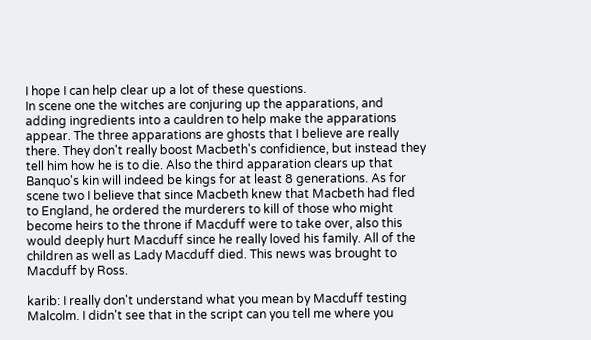I hope I can help clear up a lot of these questions.
In scene one the witches are conjuring up the apparations, and adding ingredients into a cauldren to help make the apparations appear. The three apparations are ghosts that I believe are really there. They don't really boost Macbeth's confidience, but instead they tell him how he is to die. Also the third apparation clears up that Banquo's kin will indeed be kings for at least 8 generations. As for scene two I believe that since Macbeth knew that Macbeth had fled to England, he ordered the murderers to kill of those who might become heirs to the throne if Macduff were to take over, also this would deeply hurt Macduff since he really loved his family. All of the children as well as Lady Macduff died. This news was brought to Macduff by Ross.

karib: I really don't understand what you mean by Macduff testing Malcolm. I didn't see that in the script can you tell me where you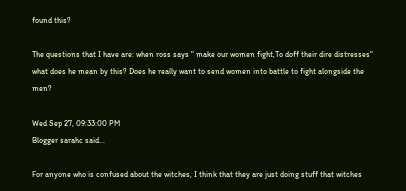found this?

The questions that I have are: when ross says " make our women fight,To doff their dire distresses" what does he mean by this? Does he really want to send women into battle to fight alongside the men?

Wed Sep 27, 09:33:00 PM
Blogger sarahc said...

For anyone who is confused about the witches, I think that they are just doing stuff that witches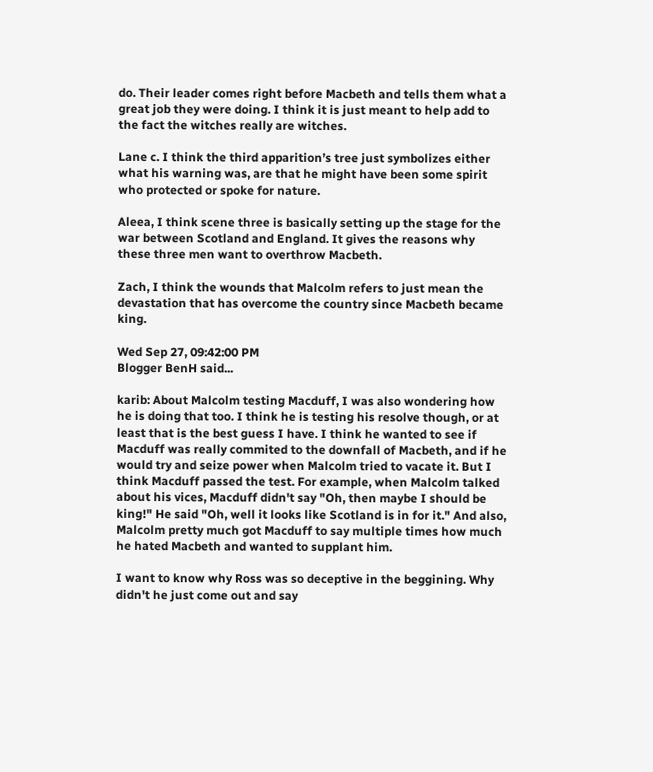do. Their leader comes right before Macbeth and tells them what a great job they were doing. I think it is just meant to help add to the fact the witches really are witches.

Lane c. I think the third apparition’s tree just symbolizes either what his warning was, are that he might have been some spirit who protected or spoke for nature.

Aleea, I think scene three is basically setting up the stage for the war between Scotland and England. It gives the reasons why these three men want to overthrow Macbeth.

Zach, I think the wounds that Malcolm refers to just mean the devastation that has overcome the country since Macbeth became king.

Wed Sep 27, 09:42:00 PM
Blogger BenH said...

karib: About Malcolm testing Macduff, I was also wondering how he is doing that too. I think he is testing his resolve though, or at least that is the best guess I have. I think he wanted to see if Macduff was really commited to the downfall of Macbeth, and if he would try and seize power when Malcolm tried to vacate it. But I think Macduff passed the test. For example, when Malcolm talked about his vices, Macduff didn't say "Oh, then maybe I should be king!" He said "Oh, well it looks like Scotland is in for it." And also, Malcolm pretty much got Macduff to say multiple times how much he hated Macbeth and wanted to supplant him.

I want to know why Ross was so deceptive in the beggining. Why didn't he just come out and say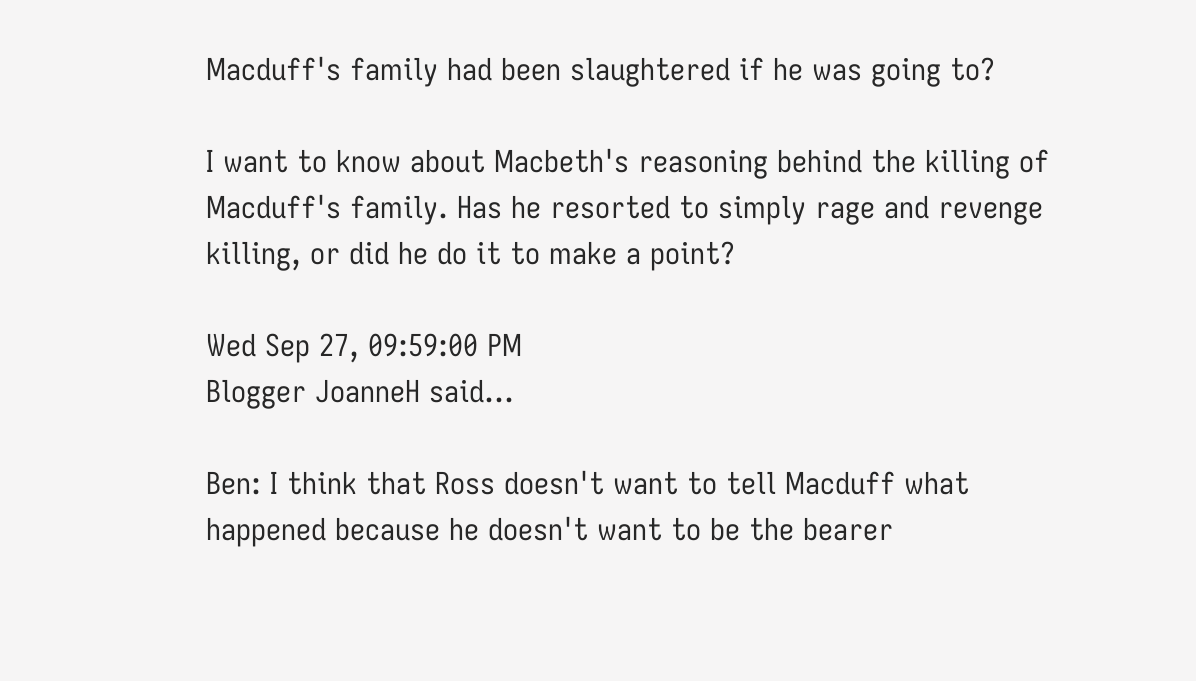Macduff's family had been slaughtered if he was going to?

I want to know about Macbeth's reasoning behind the killing of Macduff's family. Has he resorted to simply rage and revenge killing, or did he do it to make a point?

Wed Sep 27, 09:59:00 PM
Blogger JoanneH said...

Ben: I think that Ross doesn't want to tell Macduff what happened because he doesn't want to be the bearer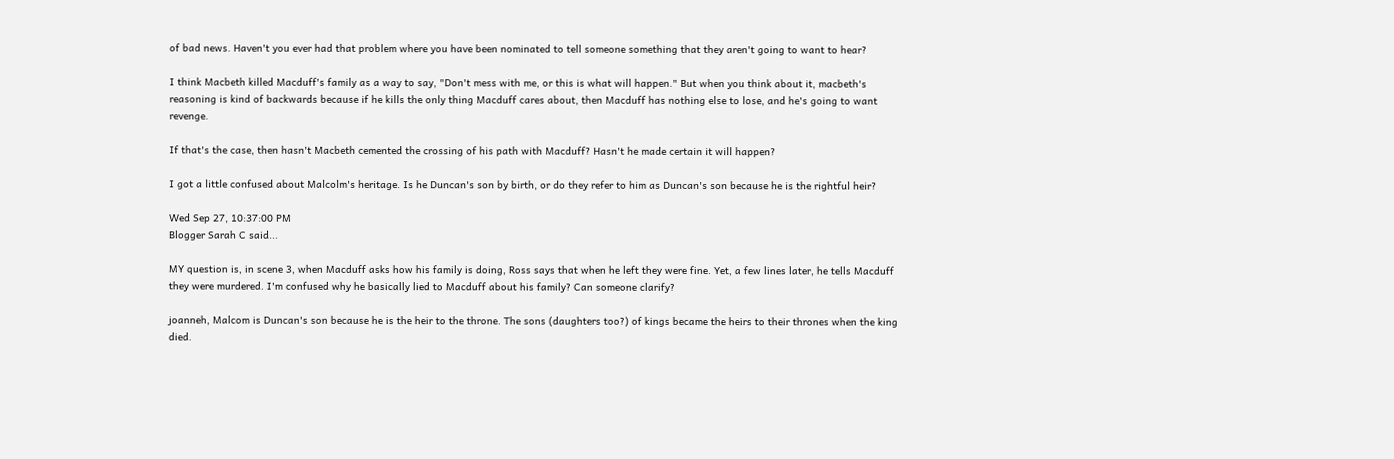of bad news. Haven't you ever had that problem where you have been nominated to tell someone something that they aren't going to want to hear?

I think Macbeth killed Macduff's family as a way to say, "Don't mess with me, or this is what will happen." But when you think about it, macbeth's reasoning is kind of backwards because if he kills the only thing Macduff cares about, then Macduff has nothing else to lose, and he's going to want revenge.

If that's the case, then hasn't Macbeth cemented the crossing of his path with Macduff? Hasn't he made certain it will happen?

I got a little confused about Malcolm's heritage. Is he Duncan's son by birth, or do they refer to him as Duncan's son because he is the rightful heir?

Wed Sep 27, 10:37:00 PM
Blogger Sarah C said...

MY question is, in scene 3, when Macduff asks how his family is doing, Ross says that when he left they were fine. Yet, a few lines later, he tells Macduff they were murdered. I'm confused why he basically lied to Macduff about his family? Can someone clarify?

joanneh, Malcom is Duncan's son because he is the heir to the throne. The sons (daughters too?) of kings became the heirs to their thrones when the king died.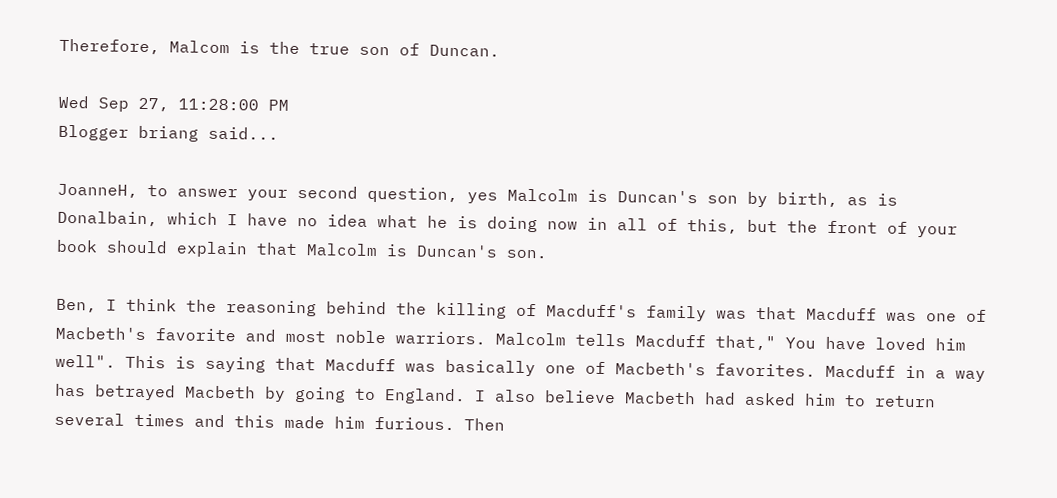Therefore, Malcom is the true son of Duncan.

Wed Sep 27, 11:28:00 PM
Blogger briang said...

JoanneH, to answer your second question, yes Malcolm is Duncan's son by birth, as is Donalbain, which I have no idea what he is doing now in all of this, but the front of your book should explain that Malcolm is Duncan's son.

Ben, I think the reasoning behind the killing of Macduff's family was that Macduff was one of Macbeth's favorite and most noble warriors. Malcolm tells Macduff that," You have loved him well". This is saying that Macduff was basically one of Macbeth's favorites. Macduff in a way has betrayed Macbeth by going to England. I also believe Macbeth had asked him to return several times and this made him furious. Then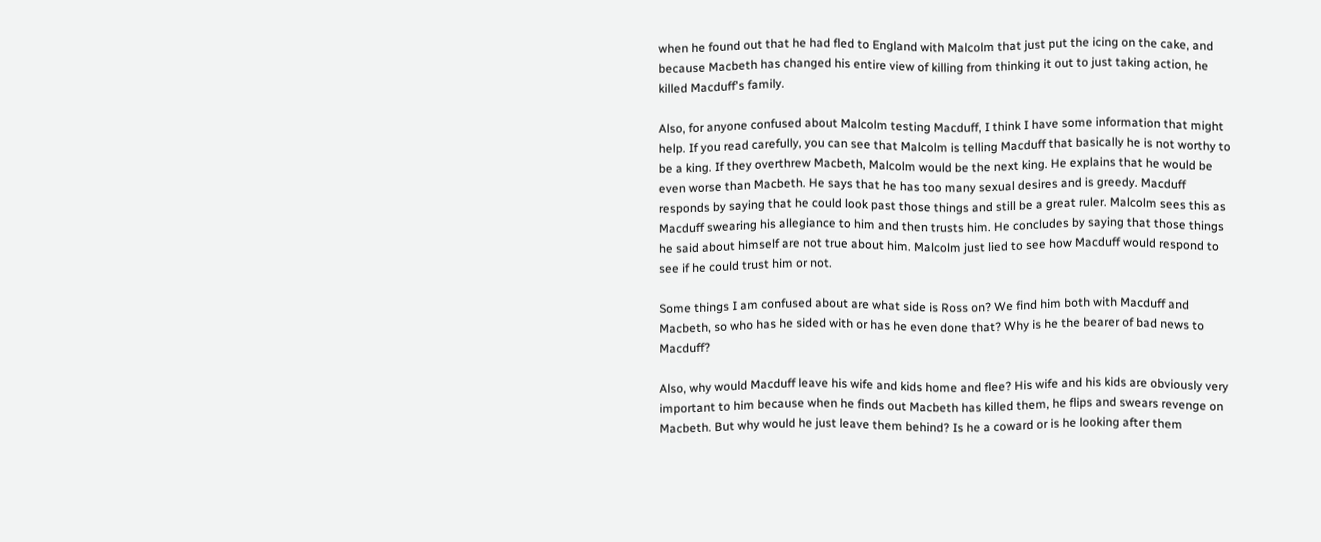when he found out that he had fled to England with Malcolm that just put the icing on the cake, and because Macbeth has changed his entire view of killing from thinking it out to just taking action, he killed Macduff's family.

Also, for anyone confused about Malcolm testing Macduff, I think I have some information that might help. If you read carefully, you can see that Malcolm is telling Macduff that basically he is not worthy to be a king. If they overthrew Macbeth, Malcolm would be the next king. He explains that he would be even worse than Macbeth. He says that he has too many sexual desires and is greedy. Macduff responds by saying that he could look past those things and still be a great ruler. Malcolm sees this as Macduff swearing his allegiance to him and then trusts him. He concludes by saying that those things he said about himself are not true about him. Malcolm just lied to see how Macduff would respond to see if he could trust him or not.

Some things I am confused about are what side is Ross on? We find him both with Macduff and Macbeth, so who has he sided with or has he even done that? Why is he the bearer of bad news to Macduff?

Also, why would Macduff leave his wife and kids home and flee? His wife and his kids are obviously very important to him because when he finds out Macbeth has killed them, he flips and swears revenge on Macbeth. But why would he just leave them behind? Is he a coward or is he looking after them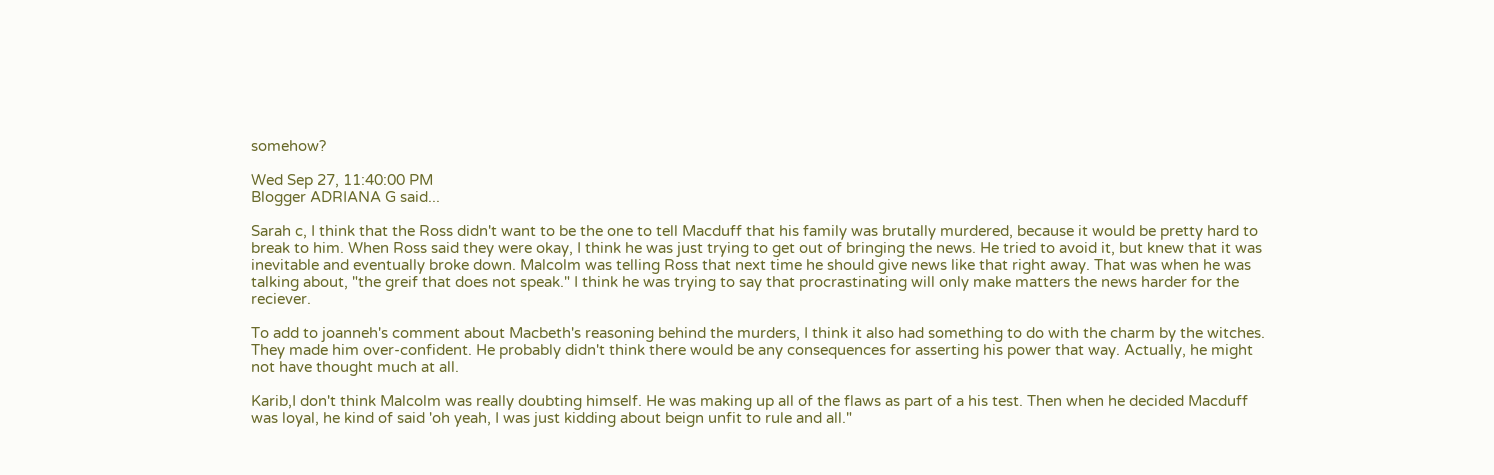somehow?

Wed Sep 27, 11:40:00 PM
Blogger ADRIANA G said...

Sarah c, I think that the Ross didn't want to be the one to tell Macduff that his family was brutally murdered, because it would be pretty hard to break to him. When Ross said they were okay, I think he was just trying to get out of bringing the news. He tried to avoid it, but knew that it was inevitable and eventually broke down. Malcolm was telling Ross that next time he should give news like that right away. That was when he was talking about, "the greif that does not speak." I think he was trying to say that procrastinating will only make matters the news harder for the reciever.

To add to joanneh's comment about Macbeth's reasoning behind the murders, I think it also had something to do with the charm by the witches. They made him over-confident. He probably didn't think there would be any consequences for asserting his power that way. Actually, he might not have thought much at all.

Karib,I don't think Malcolm was really doubting himself. He was making up all of the flaws as part of a his test. Then when he decided Macduff was loyal, he kind of said 'oh yeah, I was just kidding about beign unfit to rule and all."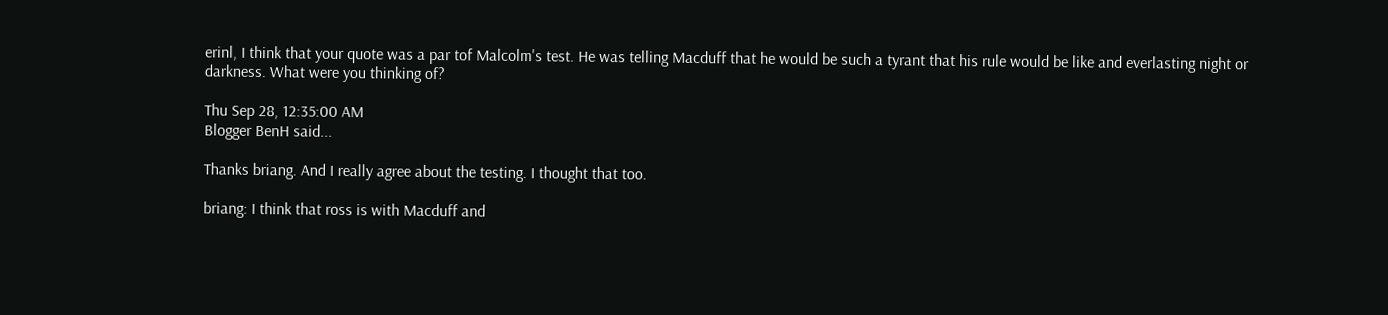erinl, I think that your quote was a par tof Malcolm's test. He was telling Macduff that he would be such a tyrant that his rule would be like and everlasting night or darkness. What were you thinking of?

Thu Sep 28, 12:35:00 AM
Blogger BenH said...

Thanks briang. And I really agree about the testing. I thought that too.

briang: I think that ross is with Macduff and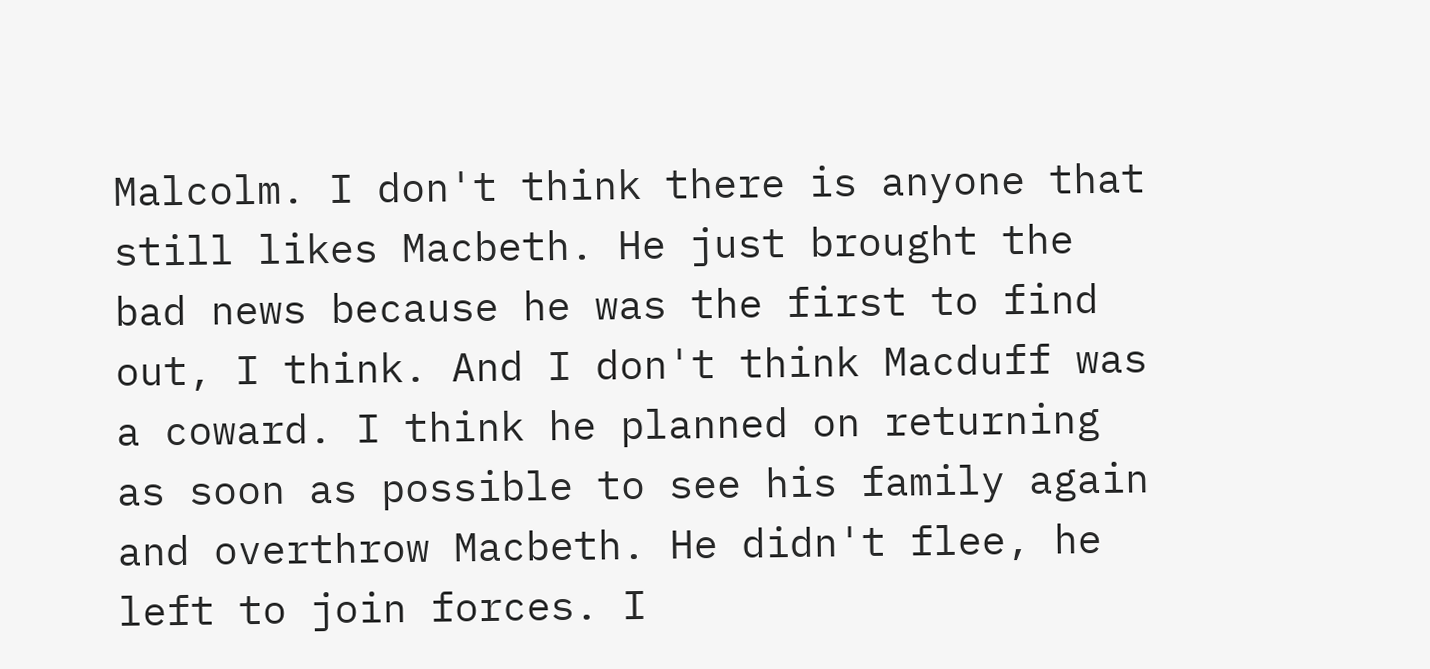Malcolm. I don't think there is anyone that still likes Macbeth. He just brought the bad news because he was the first to find out, I think. And I don't think Macduff was a coward. I think he planned on returning as soon as possible to see his family again and overthrow Macbeth. He didn't flee, he left to join forces. I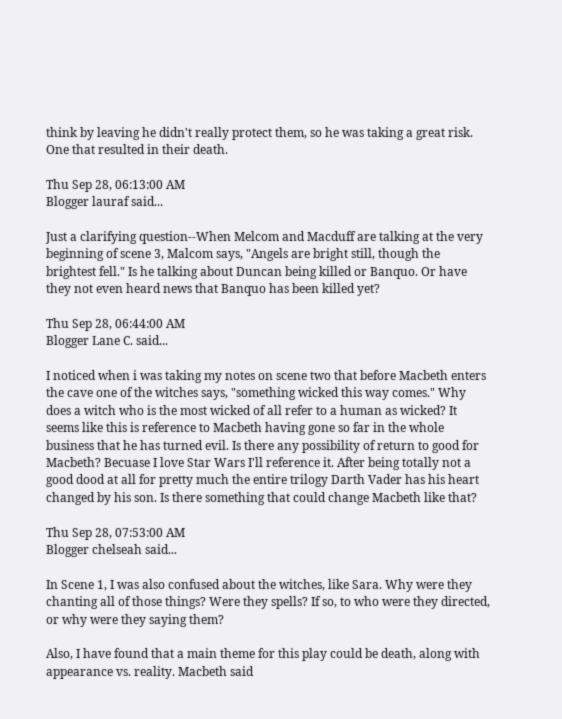think by leaving he didn't really protect them, so he was taking a great risk. One that resulted in their death.

Thu Sep 28, 06:13:00 AM
Blogger lauraf said...

Just a clarifying question--When Melcom and Macduff are talking at the very beginning of scene 3, Malcom says, "Angels are bright still, though the brightest fell." Is he talking about Duncan being killed or Banquo. Or have they not even heard news that Banquo has been killed yet?

Thu Sep 28, 06:44:00 AM
Blogger Lane C. said...

I noticed when i was taking my notes on scene two that before Macbeth enters the cave one of the witches says, "something wicked this way comes." Why does a witch who is the most wicked of all refer to a human as wicked? It seems like this is reference to Macbeth having gone so far in the whole business that he has turned evil. Is there any possibility of return to good for Macbeth? Becuase I love Star Wars I'll reference it. After being totally not a good dood at all for pretty much the entire trilogy Darth Vader has his heart changed by his son. Is there something that could change Macbeth like that?

Thu Sep 28, 07:53:00 AM
Blogger chelseah said...

In Scene 1, I was also confused about the witches, like Sara. Why were they chanting all of those things? Were they spells? If so, to who were they directed, or why were they saying them?

Also, I have found that a main theme for this play could be death, along with appearance vs. reality. Macbeth said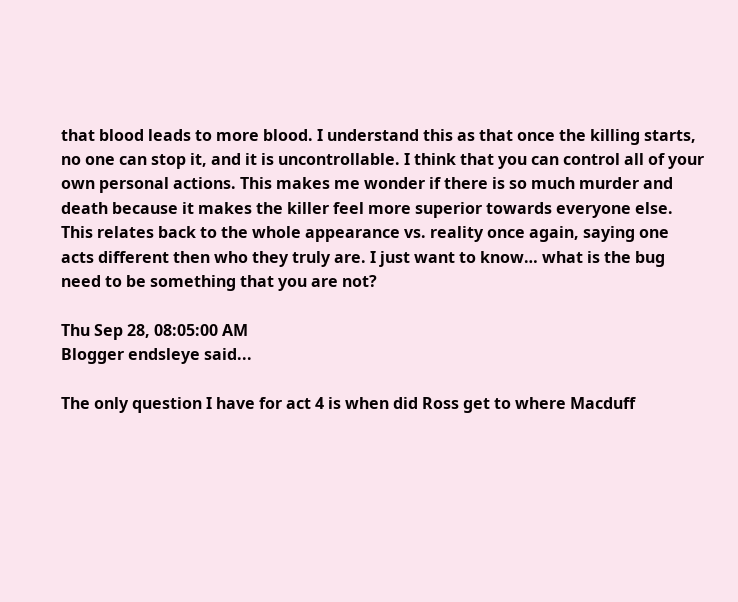that blood leads to more blood. I understand this as that once the killing starts, no one can stop it, and it is uncontrollable. I think that you can control all of your own personal actions. This makes me wonder if there is so much murder and death because it makes the killer feel more superior towards everyone else. This relates back to the whole appearance vs. reality once again, saying one acts different then who they truly are. I just want to know… what is the bug need to be something that you are not?

Thu Sep 28, 08:05:00 AM
Blogger endsleye said...

The only question I have for act 4 is when did Ross get to where Macduff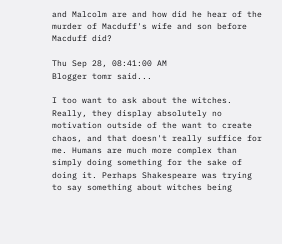and Malcolm are and how did he hear of the murder of Macduff's wife and son before Macduff did?

Thu Sep 28, 08:41:00 AM
Blogger tomr said...

I too want to ask about the witches. Really, they display absolutely no motivation outside of the want to create chaos, and that doesn't really suffice for me. Humans are much more complex than simply doing something for the sake of doing it. Perhaps Shakespeare was trying to say something about witches being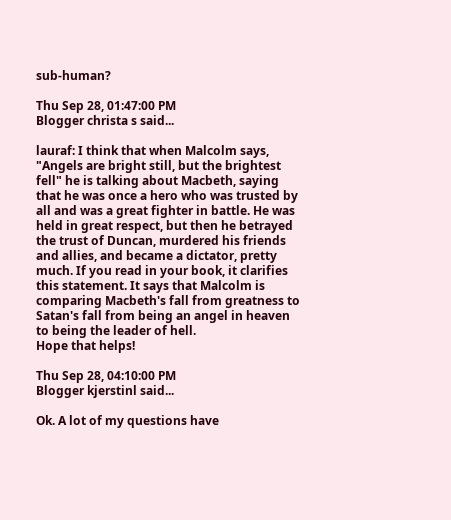sub-human?

Thu Sep 28, 01:47:00 PM
Blogger christa s said...

lauraf: I think that when Malcolm says, "Angels are bright still, but the brightest fell" he is talking about Macbeth, saying that he was once a hero who was trusted by all and was a great fighter in battle. He was held in great respect, but then he betrayed the trust of Duncan, murdered his friends and allies, and became a dictator, pretty much. If you read in your book, it clarifies this statement. It says that Malcolm is comparing Macbeth's fall from greatness to Satan's fall from being an angel in heaven to being the leader of hell.
Hope that helps!

Thu Sep 28, 04:10:00 PM
Blogger kjerstinl said...

Ok. A lot of my questions have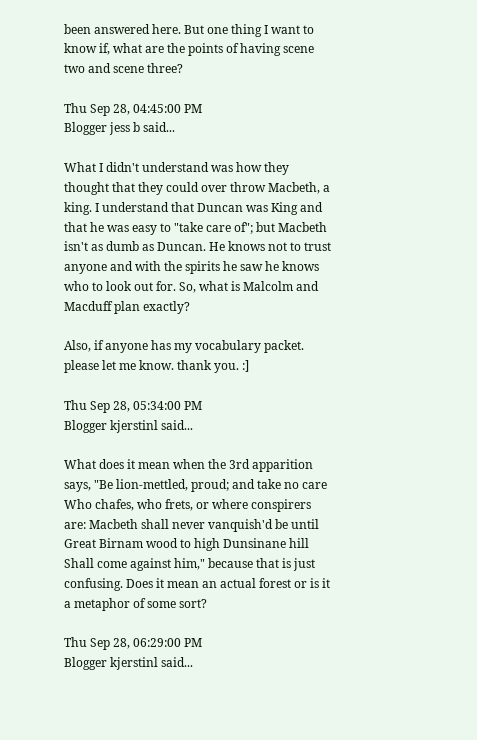been answered here. But one thing I want to know if, what are the points of having scene two and scene three?

Thu Sep 28, 04:45:00 PM
Blogger jess b said...

What I didn't understand was how they thought that they could over throw Macbeth, a king. I understand that Duncan was King and that he was easy to "take care of"; but Macbeth isn't as dumb as Duncan. He knows not to trust anyone and with the spirits he saw he knows who to look out for. So, what is Malcolm and Macduff plan exactly?

Also, if anyone has my vocabulary packet. please let me know. thank you. :]

Thu Sep 28, 05:34:00 PM
Blogger kjerstinl said...

What does it mean when the 3rd apparition says, "Be lion-mettled, proud; and take no care Who chafes, who frets, or where conspirers are: Macbeth shall never vanquish'd be until
Great Birnam wood to high Dunsinane hill Shall come against him," because that is just confusing. Does it mean an actual forest or is it a metaphor of some sort?

Thu Sep 28, 06:29:00 PM
Blogger kjerstinl said...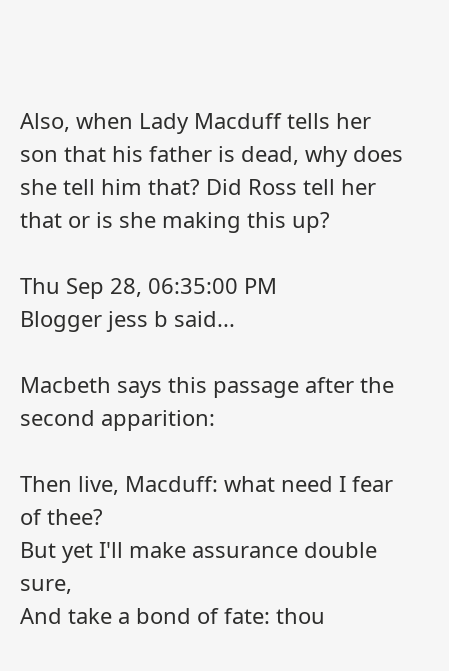Also, when Lady Macduff tells her son that his father is dead, why does she tell him that? Did Ross tell her that or is she making this up?

Thu Sep 28, 06:35:00 PM
Blogger jess b said...

Macbeth says this passage after the second apparition:

Then live, Macduff: what need I fear of thee?
But yet I'll make assurance double sure,
And take a bond of fate: thou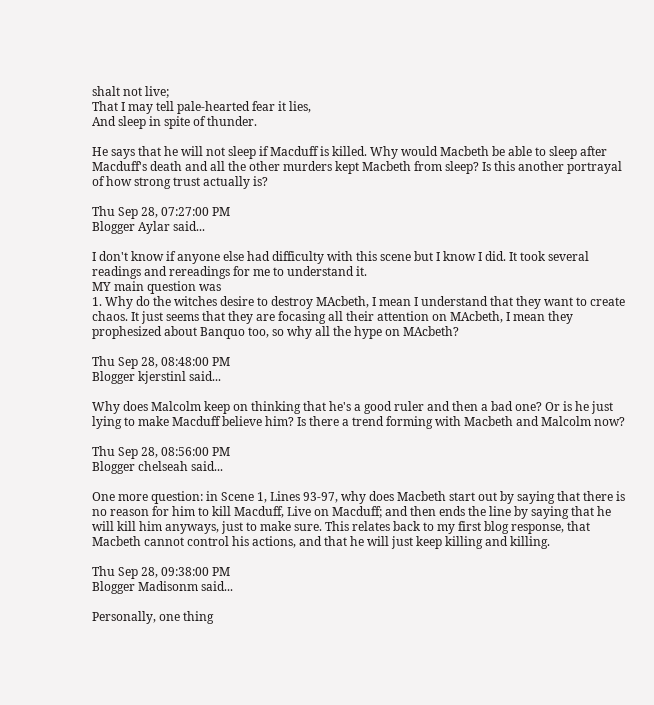shalt not live;
That I may tell pale-hearted fear it lies,
And sleep in spite of thunder.

He says that he will not sleep if Macduff is killed. Why would Macbeth be able to sleep after Macduff's death and all the other murders kept Macbeth from sleep? Is this another portrayal of how strong trust actually is?

Thu Sep 28, 07:27:00 PM
Blogger Aylar said...

I don't know if anyone else had difficulty with this scene but I know I did. It took several readings and rereadings for me to understand it.
MY main question was
1. Why do the witches desire to destroy MAcbeth, I mean I understand that they want to create chaos. It just seems that they are focasing all their attention on MAcbeth, I mean they prophesized about Banquo too, so why all the hype on MAcbeth?

Thu Sep 28, 08:48:00 PM
Blogger kjerstinl said...

Why does Malcolm keep on thinking that he's a good ruler and then a bad one? Or is he just lying to make Macduff believe him? Is there a trend forming with Macbeth and Malcolm now?

Thu Sep 28, 08:56:00 PM
Blogger chelseah said...

One more question: in Scene 1, Lines 93-97, why does Macbeth start out by saying that there is no reason for him to kill Macduff, Live on Macduff; and then ends the line by saying that he will kill him anyways, just to make sure. This relates back to my first blog response, that Macbeth cannot control his actions, and that he will just keep killing and killing.

Thu Sep 28, 09:38:00 PM
Blogger Madisonm said...

Personally, one thing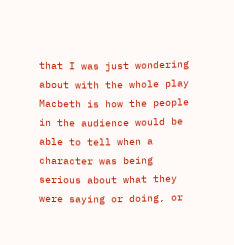that I was just wondering about with the whole play Macbeth is how the people in the audience would be able to tell when a character was being serious about what they were saying or doing, or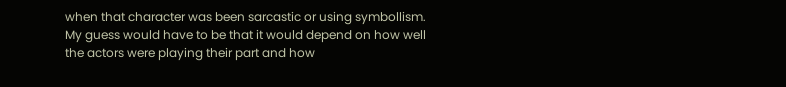when that character was been sarcastic or using symbollism. My guess would have to be that it would depend on how well the actors were playing their part and how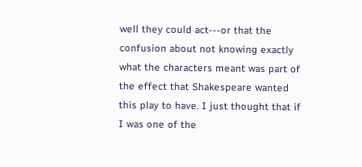well they could act---or that the confusion about not knowing exactly what the characters meant was part of the effect that Shakespeare wanted this play to have. I just thought that if I was one of the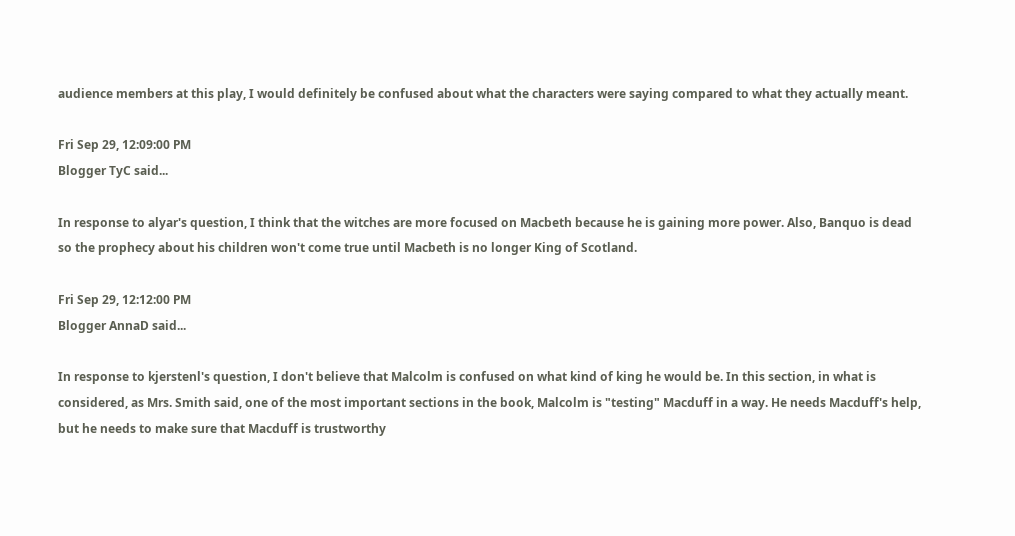audience members at this play, I would definitely be confused about what the characters were saying compared to what they actually meant.

Fri Sep 29, 12:09:00 PM
Blogger TyC said...

In response to alyar's question, I think that the witches are more focused on Macbeth because he is gaining more power. Also, Banquo is dead so the prophecy about his children won't come true until Macbeth is no longer King of Scotland.

Fri Sep 29, 12:12:00 PM
Blogger AnnaD said...

In response to kjerstenl's question, I don't believe that Malcolm is confused on what kind of king he would be. In this section, in what is considered, as Mrs. Smith said, one of the most important sections in the book, Malcolm is "testing" Macduff in a way. He needs Macduff's help, but he needs to make sure that Macduff is trustworthy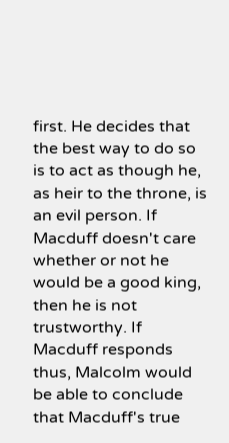first. He decides that the best way to do so is to act as though he, as heir to the throne, is an evil person. If Macduff doesn't care whether or not he would be a good king, then he is not trustworthy. If Macduff responds thus, Malcolm would be able to conclude that Macduff's true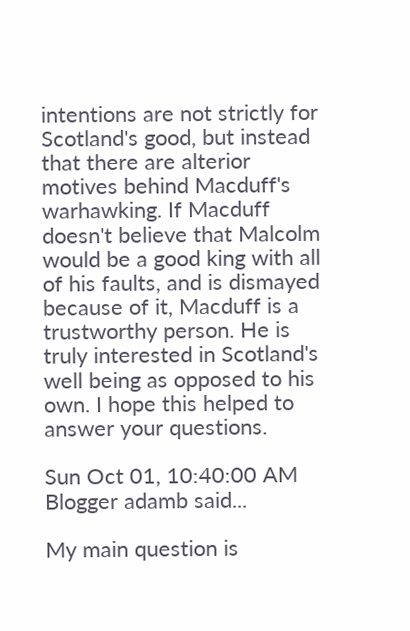intentions are not strictly for Scotland's good, but instead that there are alterior motives behind Macduff's warhawking. If Macduff doesn't believe that Malcolm would be a good king with all of his faults, and is dismayed because of it, Macduff is a trustworthy person. He is truly interested in Scotland's well being as opposed to his own. I hope this helped to answer your questions.

Sun Oct 01, 10:40:00 AM
Blogger adamb said...

My main question is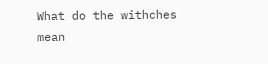What do the withches mean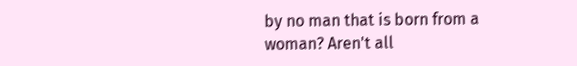by no man that is born from a woman? Aren't all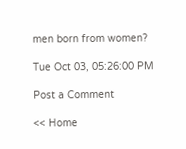men born from women?

Tue Oct 03, 05:26:00 PM

Post a Comment

<< Home